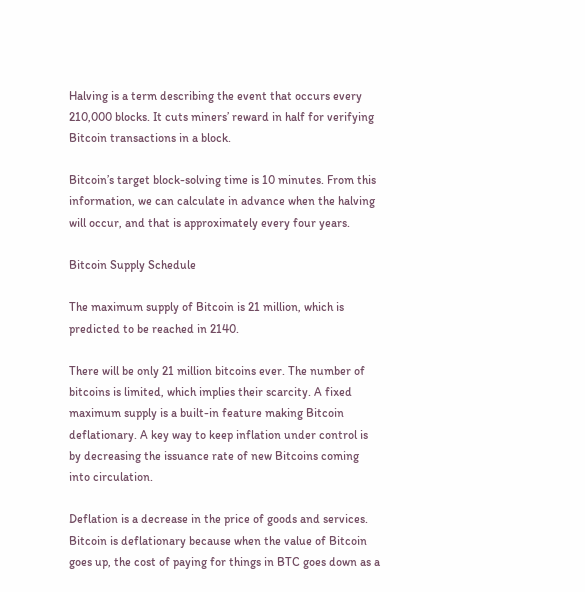Halving is a term describing the event that occurs every 210,000 blocks. It cuts miners’ reward in half for verifying Bitcoin transactions in a block.

Bitcoin’s target block-solving time is 10 minutes. From this information, we can calculate in advance when the halving will occur, and that is approximately every four years.

Bitcoin Supply Schedule

The maximum supply of Bitcoin is 21 million, which is predicted to be reached in 2140.

There will be only 21 million bitcoins ever. The number of bitcoins is limited, which implies their scarcity. A fixed maximum supply is a built-in feature making Bitcoin deflationary. A key way to keep inflation under control is by decreasing the issuance rate of new Bitcoins coming into circulation.

Deflation is a decrease in the price of goods and services. Bitcoin is deflationary because when the value of Bitcoin goes up, the cost of paying for things in BTC goes down as a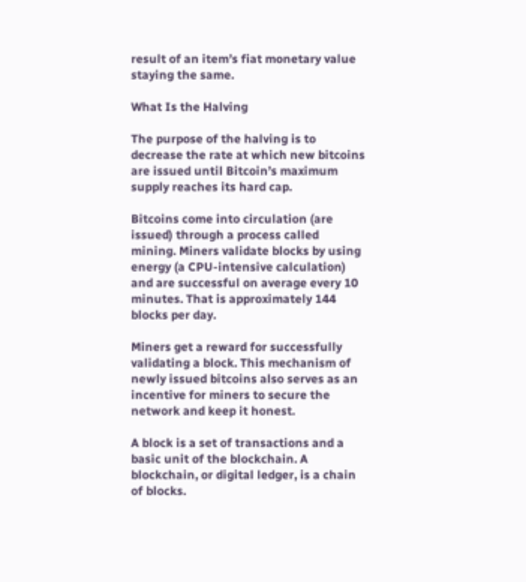result of an item’s fiat monetary value staying the same.

What Is the Halving

The purpose of the halving is to decrease the rate at which new bitcoins are issued until Bitcoin’s maximum supply reaches its hard cap.

Bitcoins come into circulation (are issued) through a process called mining. Miners validate blocks by using energy (a CPU-intensive calculation) and are successful on average every 10 minutes. That is approximately 144 blocks per day.

Miners get a reward for successfully validating a block. This mechanism of newly issued bitcoins also serves as an incentive for miners to secure the network and keep it honest.

A block is a set of transactions and a basic unit of the blockchain. A blockchain, or digital ledger, is a chain of blocks.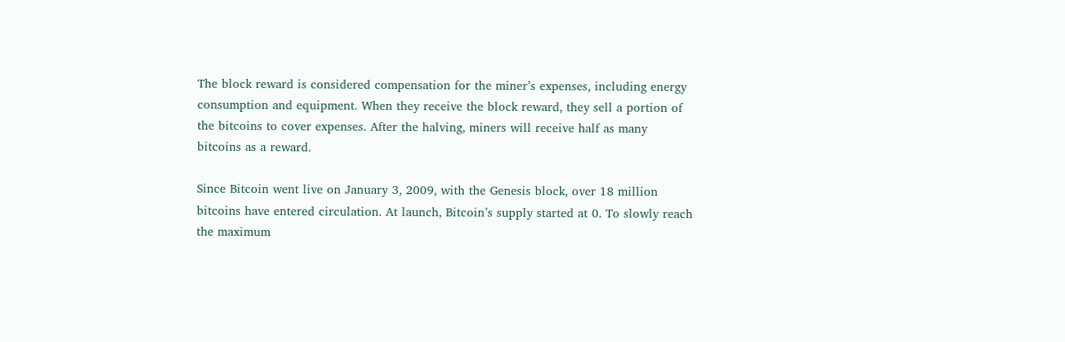The block reward is considered compensation for the miner’s expenses, including energy consumption and equipment. When they receive the block reward, they sell a portion of the bitcoins to cover expenses. After the halving, miners will receive half as many bitcoins as a reward.

Since Bitcoin went live on January 3, 2009, with the Genesis block, over 18 million bitcoins have entered circulation. At launch, Bitcoin’s supply started at 0. To slowly reach the maximum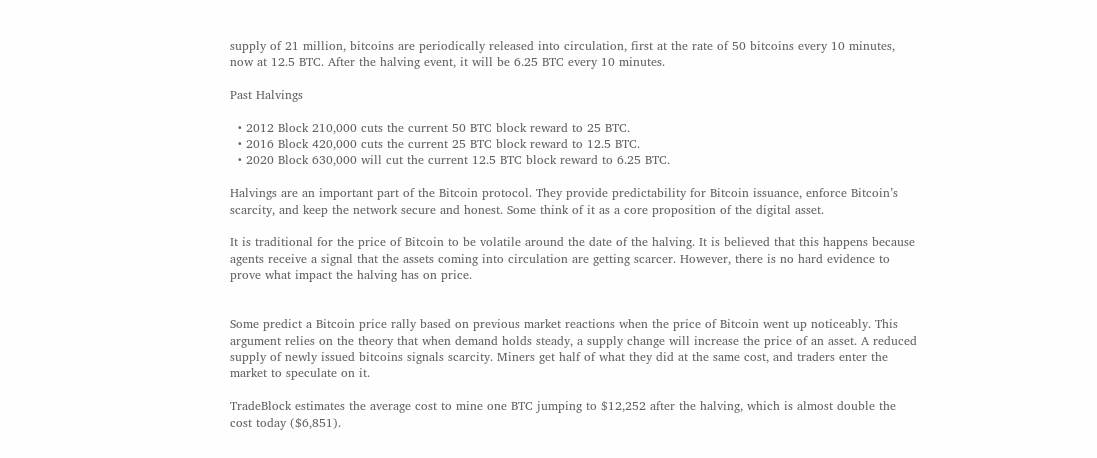supply of 21 million, bitcoins are periodically released into circulation, first at the rate of 50 bitcoins every 10 minutes, now at 12.5 BTC. After the halving event, it will be 6.25 BTC every 10 minutes.

Past Halvings

  • 2012 Block 210,000 cuts the current 50 BTC block reward to 25 BTC.
  • 2016 Block 420,000 cuts the current 25 BTC block reward to 12.5 BTC.
  • 2020 Block 630,000 will cut the current 12.5 BTC block reward to 6.25 BTC.

Halvings are an important part of the Bitcoin protocol. They provide predictability for Bitcoin issuance, enforce Bitcoin’s scarcity, and keep the network secure and honest. Some think of it as a core proposition of the digital asset.

It is traditional for the price of Bitcoin to be volatile around the date of the halving. It is believed that this happens because agents receive a signal that the assets coming into circulation are getting scarcer. However, there is no hard evidence to prove what impact the halving has on price.


Some predict a Bitcoin price rally based on previous market reactions when the price of Bitcoin went up noticeably. This argument relies on the theory that when demand holds steady, a supply change will increase the price of an asset. A reduced supply of newly issued bitcoins signals scarcity. Miners get half of what they did at the same cost, and traders enter the market to speculate on it.

TradeBlock estimates the average cost to mine one BTC jumping to $12,252 after the halving, which is almost double the cost today ($6,851).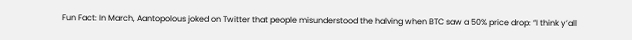Fun Fact: In March, Aantopolous joked on Twitter that people misunderstood the halving when BTC saw a 50% price drop: “I think y’all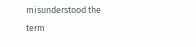misunderstood the term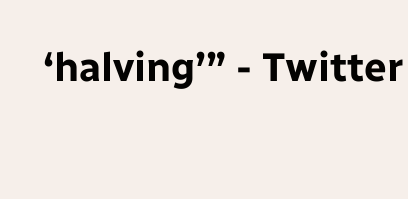‘halving’” - Twitter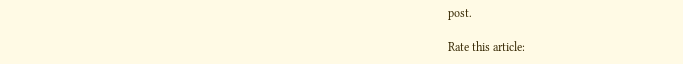post.

Rate this article: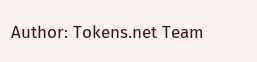Author: Tokens.net Team